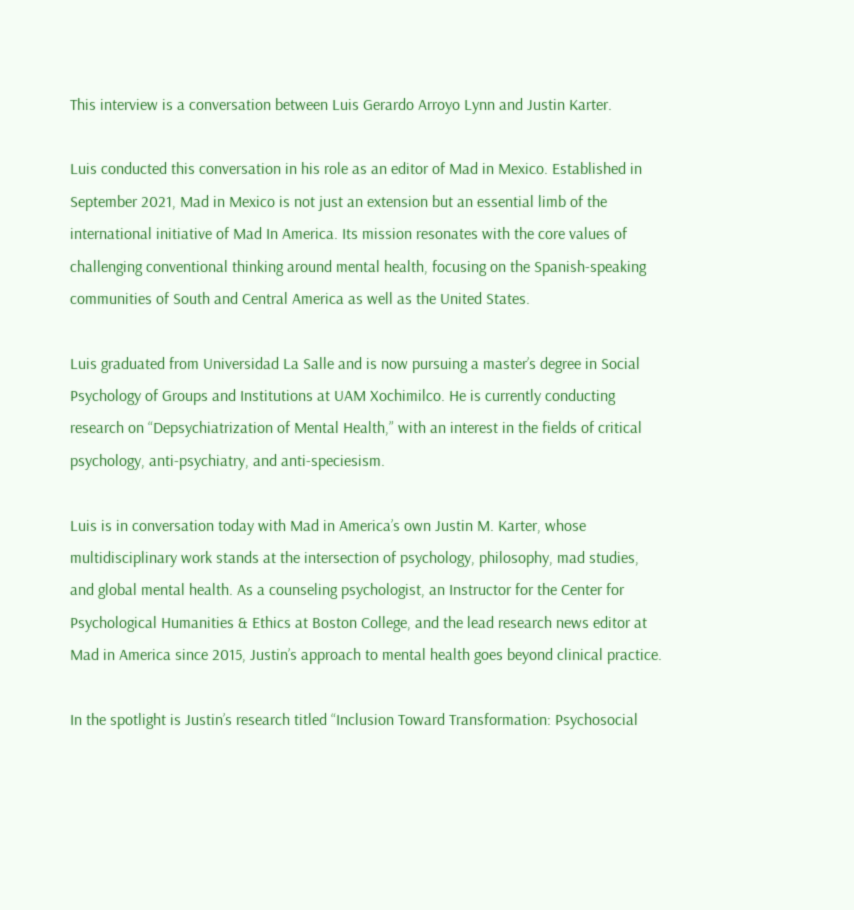This interview is a conversation between Luis Gerardo Arroyo Lynn and Justin Karter.

Luis conducted this conversation in his role as an editor of Mad in Mexico. Established in September 2021, Mad in Mexico is not just an extension but an essential limb of the international initiative of Mad In America. Its mission resonates with the core values of challenging conventional thinking around mental health, focusing on the Spanish-speaking communities of South and Central America as well as the United States.

Luis graduated from Universidad La Salle and is now pursuing a master’s degree in Social Psychology of Groups and Institutions at UAM Xochimilco. He is currently conducting research on “Depsychiatrization of Mental Health,” with an interest in the fields of critical psychology, anti-psychiatry, and anti-speciesism.

Luis is in conversation today with Mad in America’s own Justin M. Karter, whose multidisciplinary work stands at the intersection of psychology, philosophy, mad studies, and global mental health. As a counseling psychologist, an Instructor for the Center for Psychological Humanities & Ethics at Boston College, and the lead research news editor at Mad in America since 2015, Justin’s approach to mental health goes beyond clinical practice.

In the spotlight is Justin’s research titled “Inclusion Toward Transformation: Psychosocial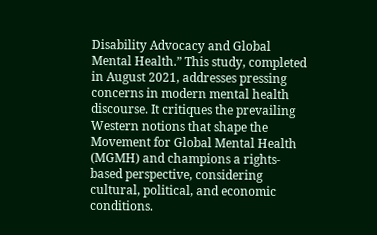Disability Advocacy and Global Mental Health.” This study, completed in August 2021, addresses pressing concerns in modern mental health discourse. It critiques the prevailing Western notions that shape the Movement for Global Mental Health (MGMH) and champions a rights-based perspective, considering cultural, political, and economic conditions.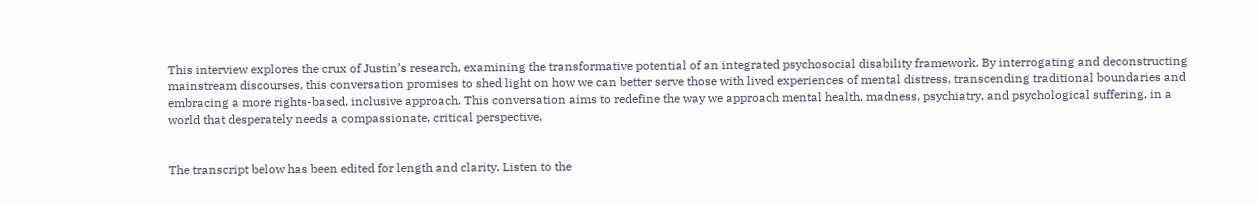This interview explores the crux of Justin’s research, examining the transformative potential of an integrated psychosocial disability framework. By interrogating and deconstructing mainstream discourses, this conversation promises to shed light on how we can better serve those with lived experiences of mental distress, transcending traditional boundaries and embracing a more rights-based, inclusive approach. This conversation aims to redefine the way we approach mental health, madness, psychiatry, and psychological suffering, in a world that desperately needs a compassionate, critical perspective.


The transcript below has been edited for length and clarity. Listen to the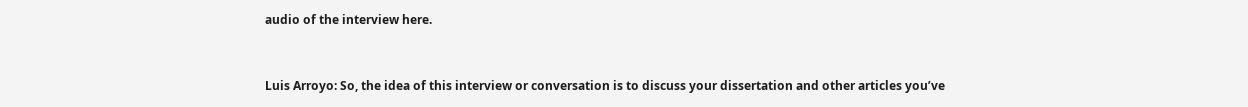audio of the interview here.


Luis Arroyo: So, the idea of this interview or conversation is to discuss your dissertation and other articles you’ve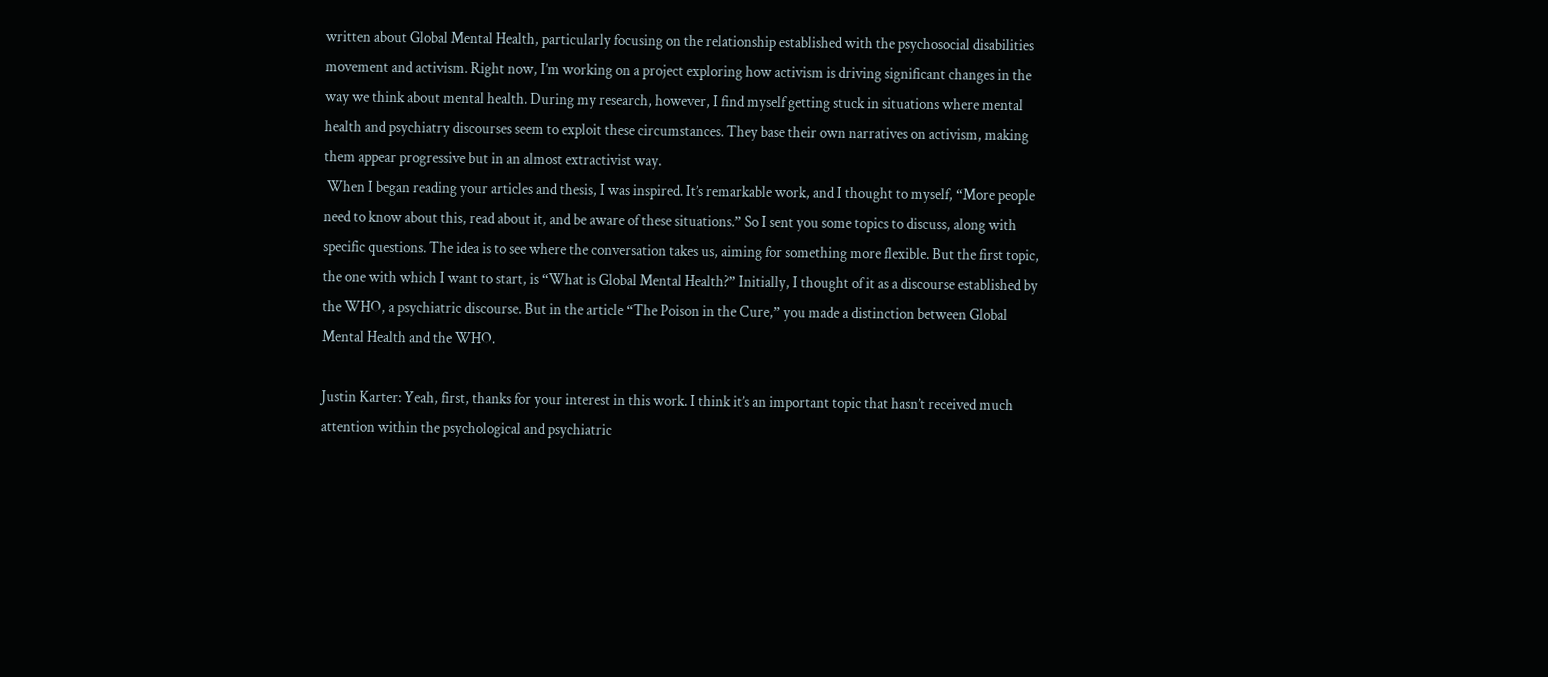written about Global Mental Health, particularly focusing on the relationship established with the psychosocial disabilities movement and activism. Right now, I’m working on a project exploring how activism is driving significant changes in the way we think about mental health. During my research, however, I find myself getting stuck in situations where mental health and psychiatry discourses seem to exploit these circumstances. They base their own narratives on activism, making them appear progressive but in an almost extractivist way.
 When I began reading your articles and thesis, I was inspired. It’s remarkable work, and I thought to myself, “More people need to know about this, read about it, and be aware of these situations.” So I sent you some topics to discuss, along with specific questions. The idea is to see where the conversation takes us, aiming for something more flexible. But the first topic, the one with which I want to start, is “What is Global Mental Health?” Initially, I thought of it as a discourse established by the WHO, a psychiatric discourse. But in the article “The Poison in the Cure,” you made a distinction between Global Mental Health and the WHO.

Justin Karter: Yeah, first, thanks for your interest in this work. I think it’s an important topic that hasn’t received much attention within the psychological and psychiatric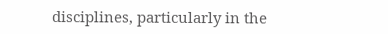disciplines, particularly in the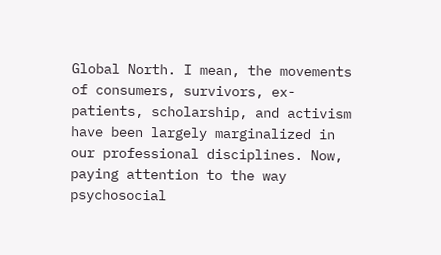Global North. I mean, the movements of consumers, survivors, ex-patients, scholarship, and activism have been largely marginalized in our professional disciplines. Now, paying attention to the way psychosocial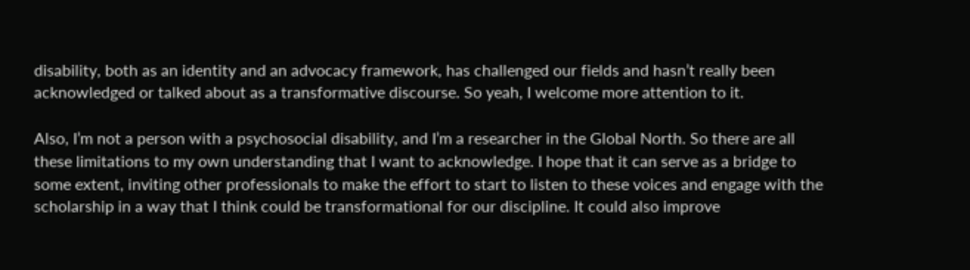disability, both as an identity and an advocacy framework, has challenged our fields and hasn’t really been acknowledged or talked about as a transformative discourse. So yeah, I welcome more attention to it.

Also, I’m not a person with a psychosocial disability, and I’m a researcher in the Global North. So there are all these limitations to my own understanding that I want to acknowledge. I hope that it can serve as a bridge to some extent, inviting other professionals to make the effort to start to listen to these voices and engage with the scholarship in a way that I think could be transformational for our discipline. It could also improve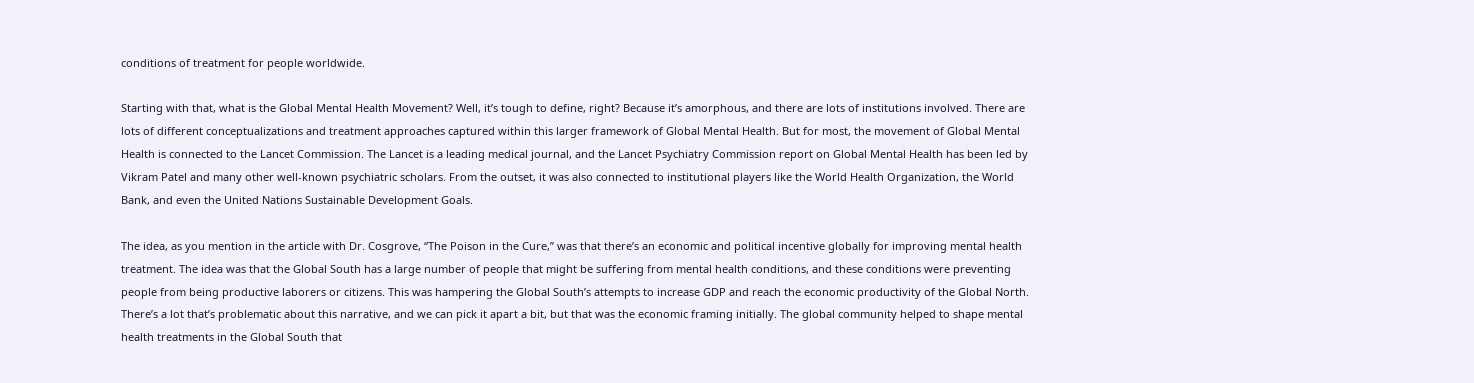conditions of treatment for people worldwide.

Starting with that, what is the Global Mental Health Movement? Well, it’s tough to define, right? Because it’s amorphous, and there are lots of institutions involved. There are lots of different conceptualizations and treatment approaches captured within this larger framework of Global Mental Health. But for most, the movement of Global Mental Health is connected to the Lancet Commission. The Lancet is a leading medical journal, and the Lancet Psychiatry Commission report on Global Mental Health has been led by Vikram Patel and many other well-known psychiatric scholars. From the outset, it was also connected to institutional players like the World Health Organization, the World Bank, and even the United Nations Sustainable Development Goals.

The idea, as you mention in the article with Dr. Cosgrove, “The Poison in the Cure,” was that there’s an economic and political incentive globally for improving mental health treatment. The idea was that the Global South has a large number of people that might be suffering from mental health conditions, and these conditions were preventing people from being productive laborers or citizens. This was hampering the Global South’s attempts to increase GDP and reach the economic productivity of the Global North. There’s a lot that’s problematic about this narrative, and we can pick it apart a bit, but that was the economic framing initially. The global community helped to shape mental health treatments in the Global South that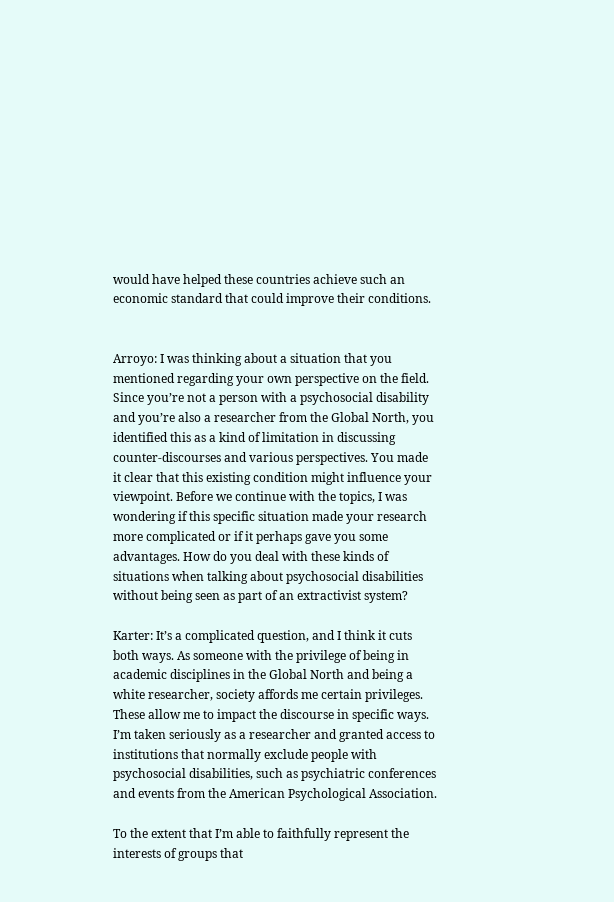would have helped these countries achieve such an economic standard that could improve their conditions.


Arroyo: I was thinking about a situation that you mentioned regarding your own perspective on the field. Since you’re not a person with a psychosocial disability and you’re also a researcher from the Global North, you identified this as a kind of limitation in discussing counter-discourses and various perspectives. You made it clear that this existing condition might influence your viewpoint. Before we continue with the topics, I was wondering if this specific situation made your research more complicated or if it perhaps gave you some advantages. How do you deal with these kinds of situations when talking about psychosocial disabilities without being seen as part of an extractivist system?

Karter: It’s a complicated question, and I think it cuts both ways. As someone with the privilege of being in academic disciplines in the Global North and being a white researcher, society affords me certain privileges. These allow me to impact the discourse in specific ways. I’m taken seriously as a researcher and granted access to institutions that normally exclude people with psychosocial disabilities, such as psychiatric conferences and events from the American Psychological Association.

To the extent that I’m able to faithfully represent the interests of groups that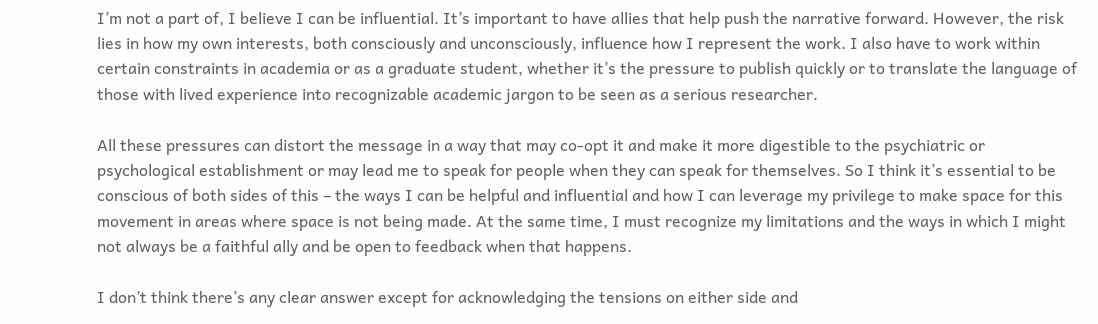I’m not a part of, I believe I can be influential. It’s important to have allies that help push the narrative forward. However, the risk lies in how my own interests, both consciously and unconsciously, influence how I represent the work. I also have to work within certain constraints in academia or as a graduate student, whether it’s the pressure to publish quickly or to translate the language of those with lived experience into recognizable academic jargon to be seen as a serious researcher.

All these pressures can distort the message in a way that may co-opt it and make it more digestible to the psychiatric or psychological establishment or may lead me to speak for people when they can speak for themselves. So I think it’s essential to be conscious of both sides of this – the ways I can be helpful and influential and how I can leverage my privilege to make space for this movement in areas where space is not being made. At the same time, I must recognize my limitations and the ways in which I might not always be a faithful ally and be open to feedback when that happens.

I don’t think there’s any clear answer except for acknowledging the tensions on either side and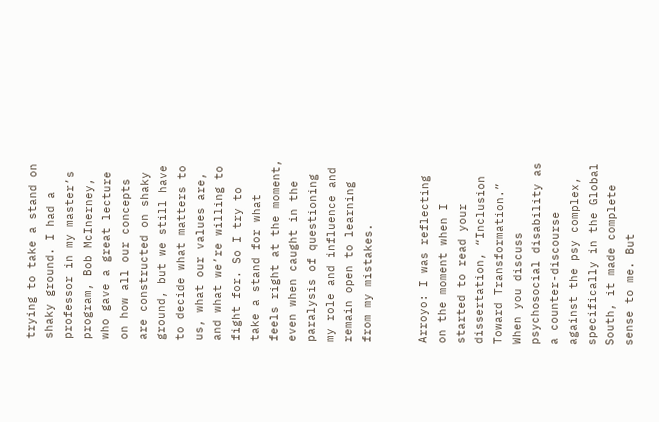trying to take a stand on shaky ground. I had a professor in my master’s program, Bob McInerney, who gave a great lecture on how all our concepts are constructed on shaky ground, but we still have to decide what matters to us, what our values are, and what we’re willing to fight for. So I try to take a stand for what feels right at the moment, even when caught in the paralysis of questioning my role and influence and remain open to learning from my mistakes.


Arroyo: I was reflecting on the moment when I started to read your dissertation, “Inclusion Toward Transformation.” When you discuss psychosocial disability as a counter-discourse against the psy complex, specifically in the Global South, it made complete sense to me. But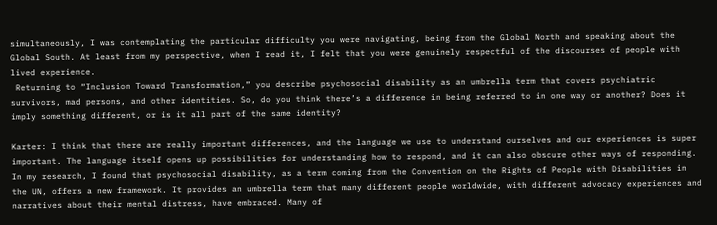simultaneously, I was contemplating the particular difficulty you were navigating, being from the Global North and speaking about the Global South. At least from my perspective, when I read it, I felt that you were genuinely respectful of the discourses of people with lived experience.
 Returning to “Inclusion Toward Transformation,” you describe psychosocial disability as an umbrella term that covers psychiatric survivors, mad persons, and other identities. So, do you think there’s a difference in being referred to in one way or another? Does it imply something different, or is it all part of the same identity?

Karter: I think that there are really important differences, and the language we use to understand ourselves and our experiences is super important. The language itself opens up possibilities for understanding how to respond, and it can also obscure other ways of responding. In my research, I found that psychosocial disability, as a term coming from the Convention on the Rights of People with Disabilities in the UN, offers a new framework. It provides an umbrella term that many different people worldwide, with different advocacy experiences and narratives about their mental distress, have embraced. Many of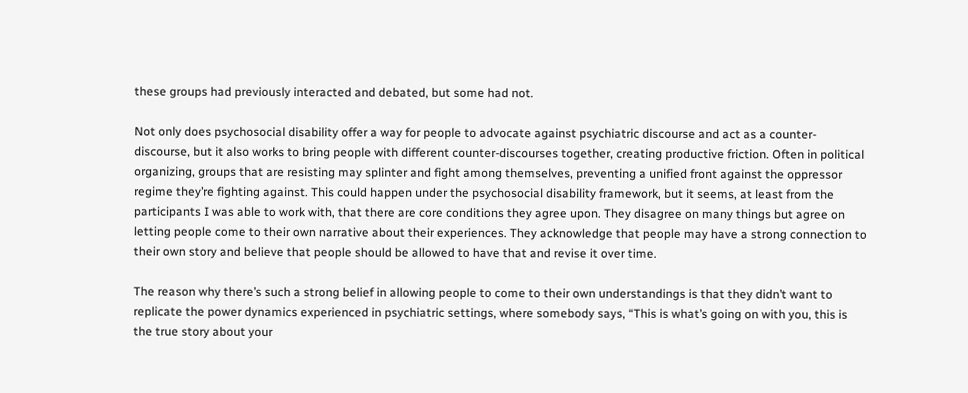these groups had previously interacted and debated, but some had not.

Not only does psychosocial disability offer a way for people to advocate against psychiatric discourse and act as a counter-discourse, but it also works to bring people with different counter-discourses together, creating productive friction. Often in political organizing, groups that are resisting may splinter and fight among themselves, preventing a unified front against the oppressor regime they’re fighting against. This could happen under the psychosocial disability framework, but it seems, at least from the participants I was able to work with, that there are core conditions they agree upon. They disagree on many things but agree on letting people come to their own narrative about their experiences. They acknowledge that people may have a strong connection to their own story and believe that people should be allowed to have that and revise it over time.

The reason why there’s such a strong belief in allowing people to come to their own understandings is that they didn’t want to replicate the power dynamics experienced in psychiatric settings, where somebody says, “This is what’s going on with you, this is the true story about your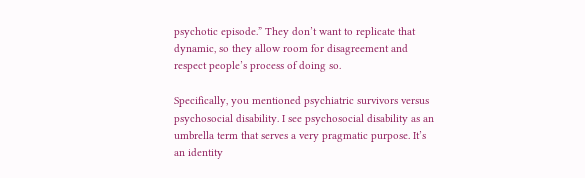psychotic episode.” They don’t want to replicate that dynamic, so they allow room for disagreement and respect people’s process of doing so.

Specifically, you mentioned psychiatric survivors versus psychosocial disability. I see psychosocial disability as an umbrella term that serves a very pragmatic purpose. It’s an identity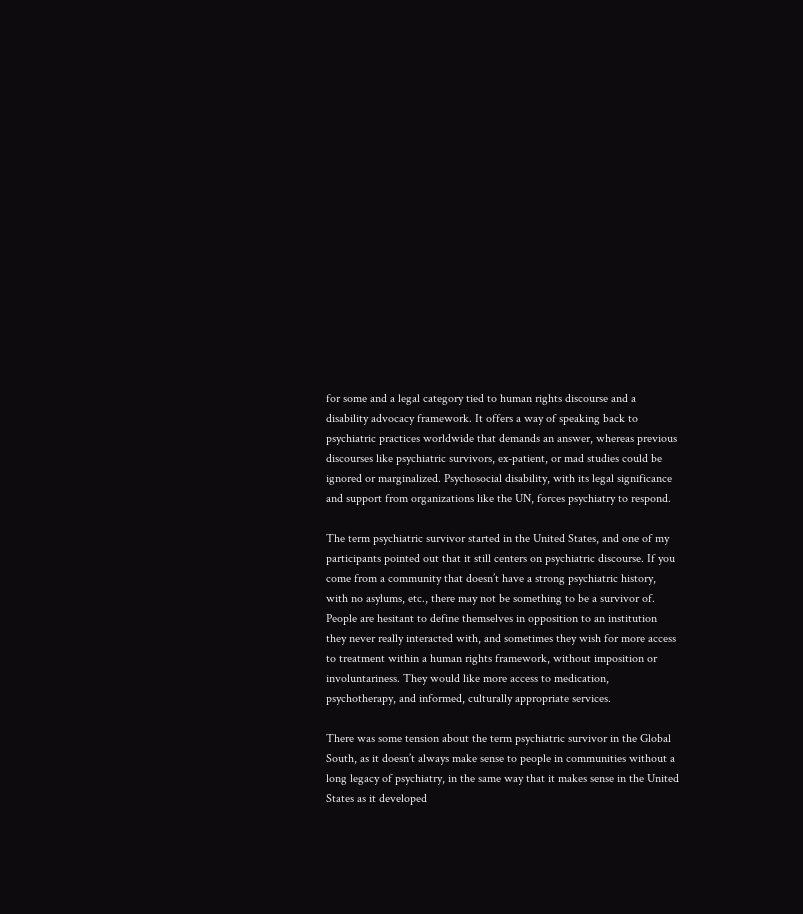for some and a legal category tied to human rights discourse and a disability advocacy framework. It offers a way of speaking back to psychiatric practices worldwide that demands an answer, whereas previous discourses like psychiatric survivors, ex-patient, or mad studies could be ignored or marginalized. Psychosocial disability, with its legal significance and support from organizations like the UN, forces psychiatry to respond.

The term psychiatric survivor started in the United States, and one of my participants pointed out that it still centers on psychiatric discourse. If you come from a community that doesn’t have a strong psychiatric history, with no asylums, etc., there may not be something to be a survivor of. People are hesitant to define themselves in opposition to an institution they never really interacted with, and sometimes they wish for more access to treatment within a human rights framework, without imposition or involuntariness. They would like more access to medication, psychotherapy, and informed, culturally appropriate services.

There was some tension about the term psychiatric survivor in the Global South, as it doesn’t always make sense to people in communities without a long legacy of psychiatry, in the same way that it makes sense in the United States as it developed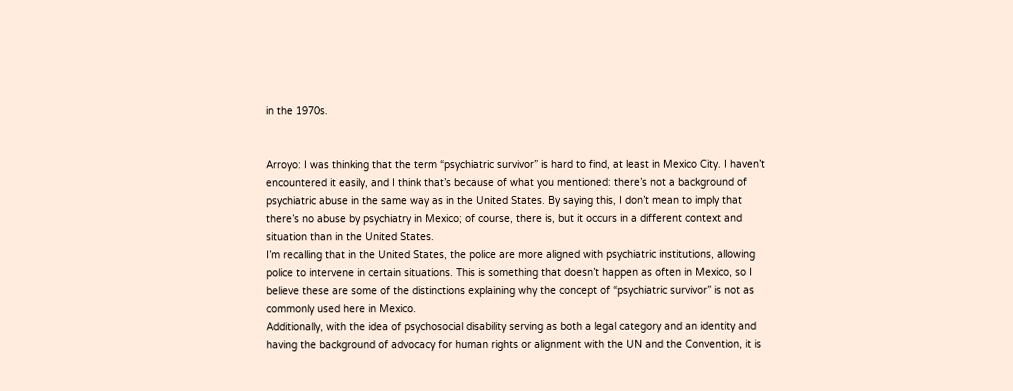in the 1970s.


Arroyo: I was thinking that the term “psychiatric survivor” is hard to find, at least in Mexico City. I haven’t encountered it easily, and I think that’s because of what you mentioned: there’s not a background of psychiatric abuse in the same way as in the United States. By saying this, I don’t mean to imply that there’s no abuse by psychiatry in Mexico; of course, there is, but it occurs in a different context and situation than in the United States.
I’m recalling that in the United States, the police are more aligned with psychiatric institutions, allowing police to intervene in certain situations. This is something that doesn’t happen as often in Mexico, so I believe these are some of the distinctions explaining why the concept of “psychiatric survivor” is not as commonly used here in Mexico.
Additionally, with the idea of psychosocial disability serving as both a legal category and an identity and having the background of advocacy for human rights or alignment with the UN and the Convention, it is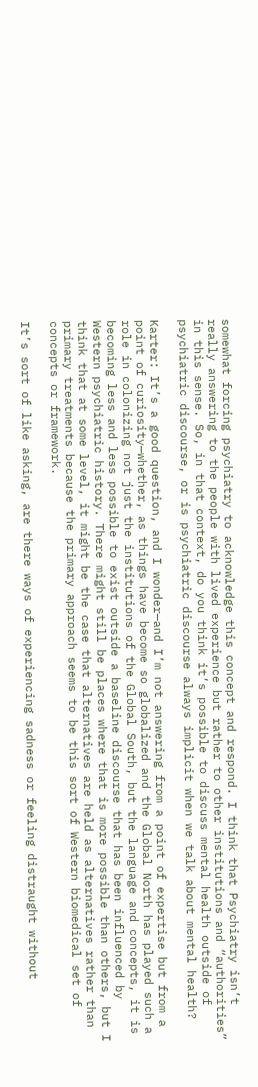somewhat forcing psychiatry to acknowledge this concept and respond. I think that Psychiatry isn’t really answering to the people with lived experience but rather to other institutions and “authorities” in this sense. So, in that context, do you think it’s possible to discuss mental health outside of psychiatric discourse, or is psychiatric discourse always implicit when we talk about mental health?

Karter: It’s a good question, and I wonder—and I’m not answering from a point of expertise but from a point of curiosity—whether, as things have become so globalized and the Global North has played such a role in colonizing not just the institutions of the Global South, but the language and concepts, it is becoming less and less possible to exist outside a baseline discourse that has been influenced by Western psychiatric history. There might still be places where that is more possible than others, but I think that at some level, it might be the case that alternatives are held as alternatives rather than primary treatments because the primary approach seems to be this sort of Western biomedical set of concepts or framework.

It’s sort of like asking, are there ways of experiencing sadness or feeling distraught without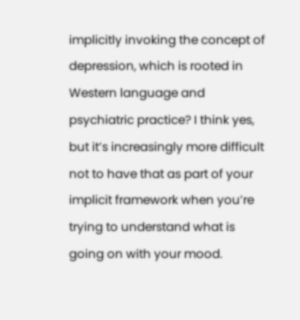implicitly invoking the concept of depression, which is rooted in Western language and psychiatric practice? I think yes, but it’s increasingly more difficult not to have that as part of your implicit framework when you’re trying to understand what is going on with your mood.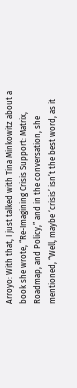Arroyo: With that, I just talked with Tina Minkowitz about a book she wrote, “Re-Imagining Crisis Support: Matrix, Roadmap, and Policy,” and in the conversation, she mentioned, “Well, maybe ‘crisis’ isn’t the best word, as it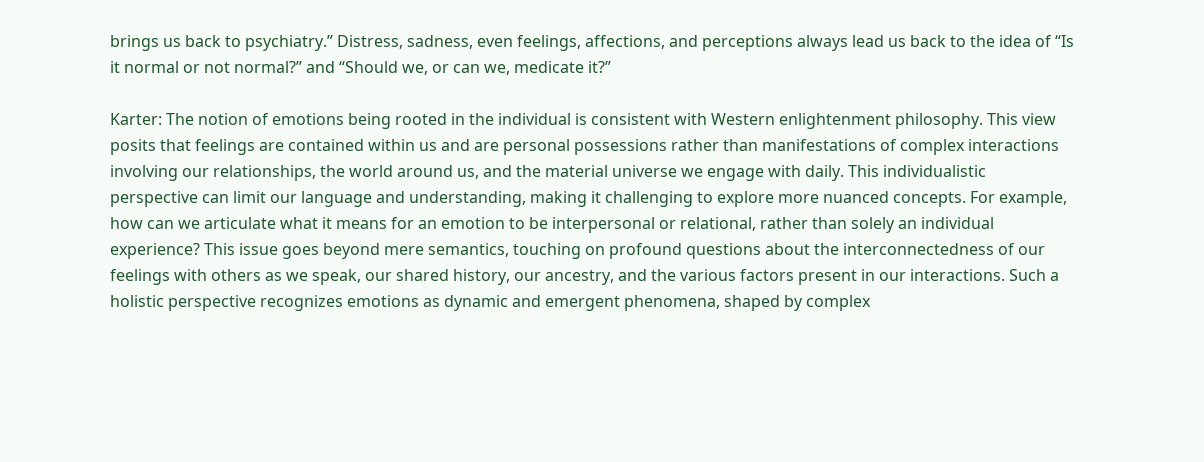brings us back to psychiatry.” Distress, sadness, even feelings, affections, and perceptions always lead us back to the idea of “Is it normal or not normal?” and “Should we, or can we, medicate it?”

Karter: The notion of emotions being rooted in the individual is consistent with Western enlightenment philosophy. This view posits that feelings are contained within us and are personal possessions rather than manifestations of complex interactions involving our relationships, the world around us, and the material universe we engage with daily. This individualistic perspective can limit our language and understanding, making it challenging to explore more nuanced concepts. For example, how can we articulate what it means for an emotion to be interpersonal or relational, rather than solely an individual experience? This issue goes beyond mere semantics, touching on profound questions about the interconnectedness of our feelings with others as we speak, our shared history, our ancestry, and the various factors present in our interactions. Such a holistic perspective recognizes emotions as dynamic and emergent phenomena, shaped by complex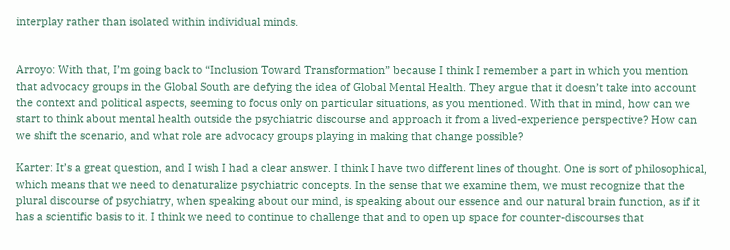interplay rather than isolated within individual minds.


Arroyo: With that, I’m going back to “Inclusion Toward Transformation” because I think I remember a part in which you mention that advocacy groups in the Global South are defying the idea of Global Mental Health. They argue that it doesn’t take into account the context and political aspects, seeming to focus only on particular situations, as you mentioned. With that in mind, how can we start to think about mental health outside the psychiatric discourse and approach it from a lived-experience perspective? How can we shift the scenario, and what role are advocacy groups playing in making that change possible?

Karter: It’s a great question, and I wish I had a clear answer. I think I have two different lines of thought. One is sort of philosophical, which means that we need to denaturalize psychiatric concepts. In the sense that we examine them, we must recognize that the plural discourse of psychiatry, when speaking about our mind, is speaking about our essence and our natural brain function, as if it has a scientific basis to it. I think we need to continue to challenge that and to open up space for counter-discourses that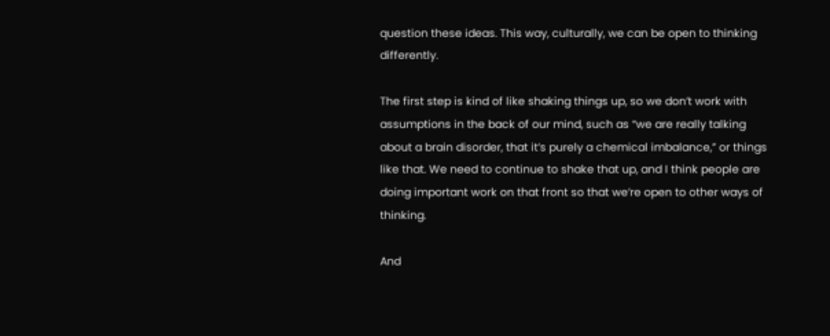question these ideas. This way, culturally, we can be open to thinking differently.

The first step is kind of like shaking things up, so we don’t work with assumptions in the back of our mind, such as “we are really talking about a brain disorder, that it’s purely a chemical imbalance,” or things like that. We need to continue to shake that up, and I think people are doing important work on that front so that we’re open to other ways of thinking.

And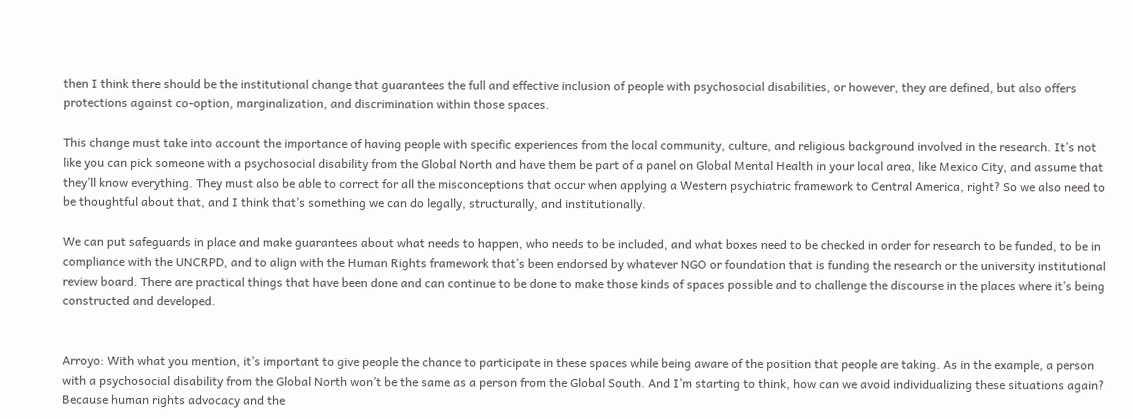then I think there should be the institutional change that guarantees the full and effective inclusion of people with psychosocial disabilities, or however, they are defined, but also offers protections against co-option, marginalization, and discrimination within those spaces.

This change must take into account the importance of having people with specific experiences from the local community, culture, and religious background involved in the research. It’s not like you can pick someone with a psychosocial disability from the Global North and have them be part of a panel on Global Mental Health in your local area, like Mexico City, and assume that they’ll know everything. They must also be able to correct for all the misconceptions that occur when applying a Western psychiatric framework to Central America, right? So we also need to be thoughtful about that, and I think that’s something we can do legally, structurally, and institutionally.

We can put safeguards in place and make guarantees about what needs to happen, who needs to be included, and what boxes need to be checked in order for research to be funded, to be in compliance with the UNCRPD, and to align with the Human Rights framework that’s been endorsed by whatever NGO or foundation that is funding the research or the university institutional review board. There are practical things that have been done and can continue to be done to make those kinds of spaces possible and to challenge the discourse in the places where it’s being constructed and developed.


Arroyo: With what you mention, it’s important to give people the chance to participate in these spaces while being aware of the position that people are taking. As in the example, a person with a psychosocial disability from the Global North won’t be the same as a person from the Global South. And I’m starting to think, how can we avoid individualizing these situations again? Because human rights advocacy and the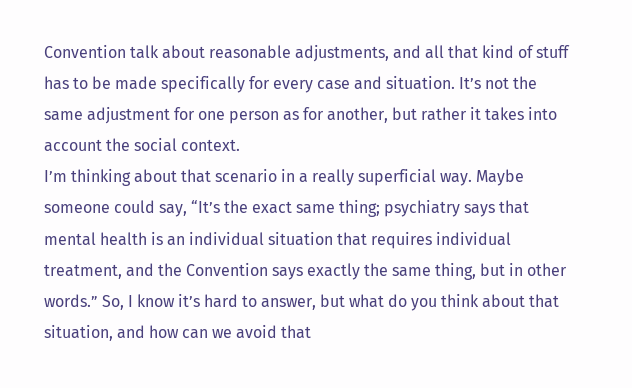Convention talk about reasonable adjustments, and all that kind of stuff has to be made specifically for every case and situation. It’s not the same adjustment for one person as for another, but rather it takes into account the social context.
I’m thinking about that scenario in a really superficial way. Maybe someone could say, “It’s the exact same thing; psychiatry says that mental health is an individual situation that requires individual treatment, and the Convention says exactly the same thing, but in other words.” So, I know it’s hard to answer, but what do you think about that situation, and how can we avoid that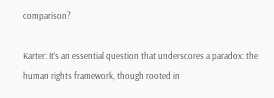comparison?

Karter: It’s an essential question that underscores a paradox: the human rights framework, though rooted in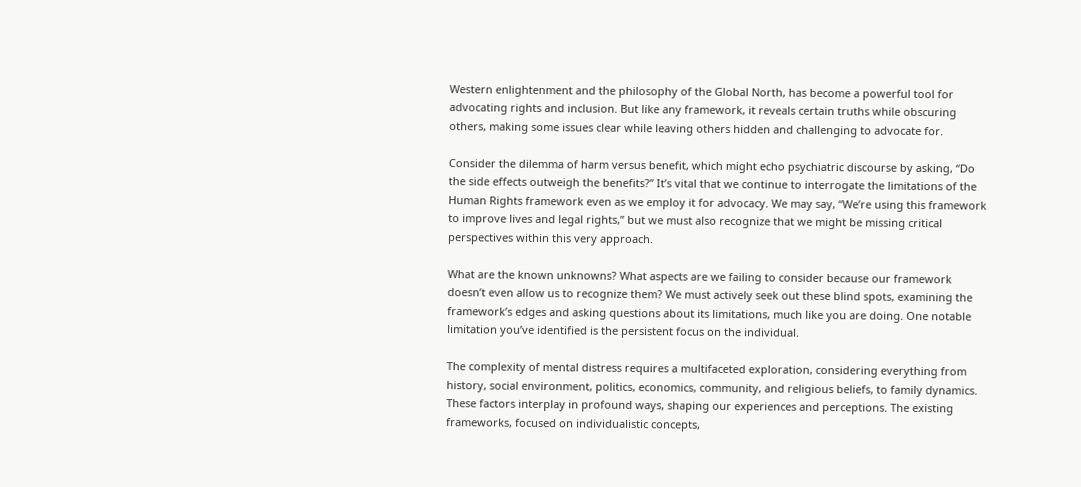Western enlightenment and the philosophy of the Global North, has become a powerful tool for advocating rights and inclusion. But like any framework, it reveals certain truths while obscuring others, making some issues clear while leaving others hidden and challenging to advocate for.

Consider the dilemma of harm versus benefit, which might echo psychiatric discourse by asking, “Do the side effects outweigh the benefits?” It’s vital that we continue to interrogate the limitations of the Human Rights framework even as we employ it for advocacy. We may say, “We’re using this framework to improve lives and legal rights,” but we must also recognize that we might be missing critical perspectives within this very approach.

What are the known unknowns? What aspects are we failing to consider because our framework doesn’t even allow us to recognize them? We must actively seek out these blind spots, examining the framework’s edges and asking questions about its limitations, much like you are doing. One notable limitation you’ve identified is the persistent focus on the individual.

The complexity of mental distress requires a multifaceted exploration, considering everything from history, social environment, politics, economics, community, and religious beliefs, to family dynamics. These factors interplay in profound ways, shaping our experiences and perceptions. The existing frameworks, focused on individualistic concepts,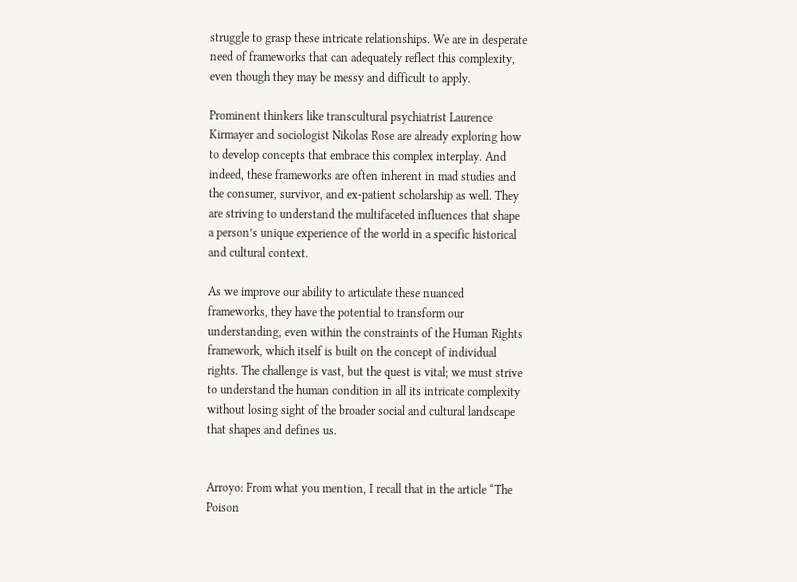struggle to grasp these intricate relationships. We are in desperate need of frameworks that can adequately reflect this complexity, even though they may be messy and difficult to apply.

Prominent thinkers like transcultural psychiatrist Laurence Kirmayer and sociologist Nikolas Rose are already exploring how to develop concepts that embrace this complex interplay. And indeed, these frameworks are often inherent in mad studies and the consumer, survivor, and ex-patient scholarship as well. They are striving to understand the multifaceted influences that shape a person’s unique experience of the world in a specific historical and cultural context.

As we improve our ability to articulate these nuanced frameworks, they have the potential to transform our understanding, even within the constraints of the Human Rights framework, which itself is built on the concept of individual rights. The challenge is vast, but the quest is vital; we must strive to understand the human condition in all its intricate complexity without losing sight of the broader social and cultural landscape that shapes and defines us.


Arroyo: From what you mention, I recall that in the article “The Poison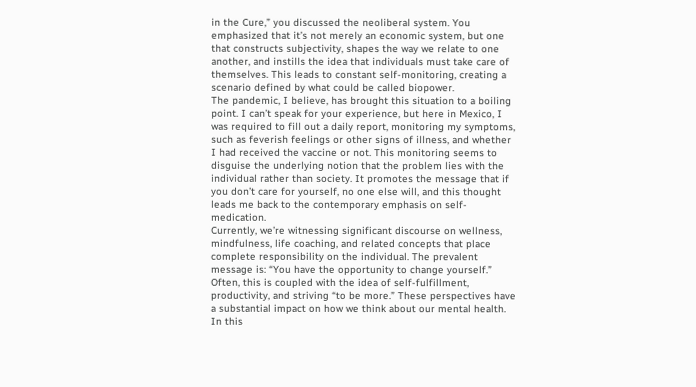in the Cure,” you discussed the neoliberal system. You emphasized that it’s not merely an economic system, but one that constructs subjectivity, shapes the way we relate to one another, and instills the idea that individuals must take care of themselves. This leads to constant self-monitoring, creating a scenario defined by what could be called biopower.
The pandemic, I believe, has brought this situation to a boiling point. I can’t speak for your experience, but here in Mexico, I was required to fill out a daily report, monitoring my symptoms, such as feverish feelings or other signs of illness, and whether I had received the vaccine or not. This monitoring seems to disguise the underlying notion that the problem lies with the individual rather than society. It promotes the message that if you don’t care for yourself, no one else will, and this thought leads me back to the contemporary emphasis on self-medication.
Currently, we’re witnessing significant discourse on wellness, mindfulness, life coaching, and related concepts that place complete responsibility on the individual. The prevalent message is: “You have the opportunity to change yourself.” Often, this is coupled with the idea of self-fulfillment, productivity, and striving “to be more.” These perspectives have a substantial impact on how we think about our mental health.
In this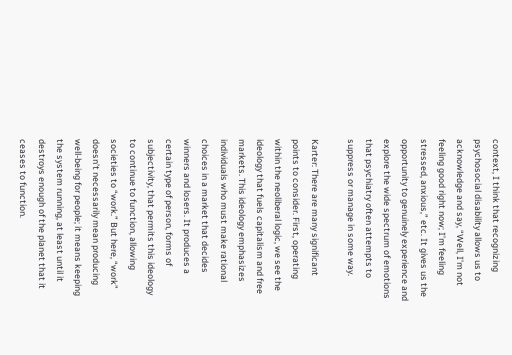context, I think that recognizing psychosocial disability allows us to acknowledge and say, “Well, I’m not feeling good right now; I’m feeling stressed, anxious,” etc. It gives us the opportunity to genuinely experience and explore the wide spectrum of emotions that psychiatry often attempts to suppress or manage in some way.

Karter: There are many significant points to consider. First, operating within the neoliberal logic, we see the ideology that fuels capitalism and free markets. This ideology emphasizes individuals who must make rational choices in a market that decides winners and losers. It produces a certain type of person, forms of subjectivity, that permits this ideology to continue to function, allowing societies to “work.” But here, “work” doesn’t necessarily mean producing well-being for people; it means keeping the system running, at least until it destroys enough of the planet that it ceases to function.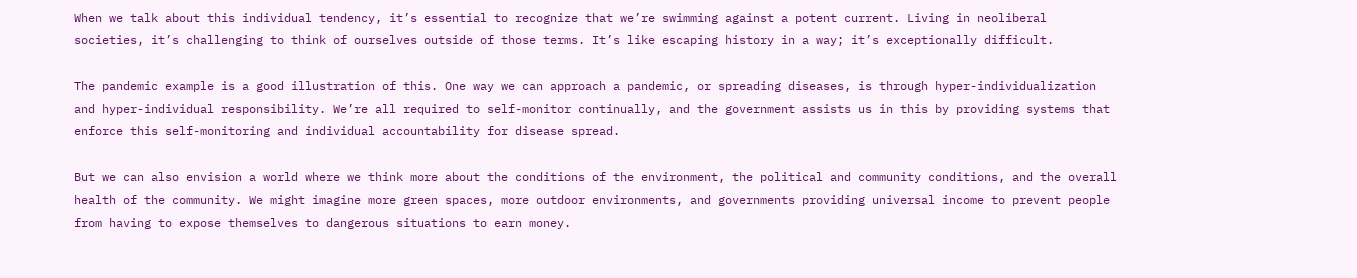When we talk about this individual tendency, it’s essential to recognize that we’re swimming against a potent current. Living in neoliberal societies, it’s challenging to think of ourselves outside of those terms. It’s like escaping history in a way; it’s exceptionally difficult.

The pandemic example is a good illustration of this. One way we can approach a pandemic, or spreading diseases, is through hyper-individualization and hyper-individual responsibility. We’re all required to self-monitor continually, and the government assists us in this by providing systems that enforce this self-monitoring and individual accountability for disease spread.

But we can also envision a world where we think more about the conditions of the environment, the political and community conditions, and the overall health of the community. We might imagine more green spaces, more outdoor environments, and governments providing universal income to prevent people from having to expose themselves to dangerous situations to earn money.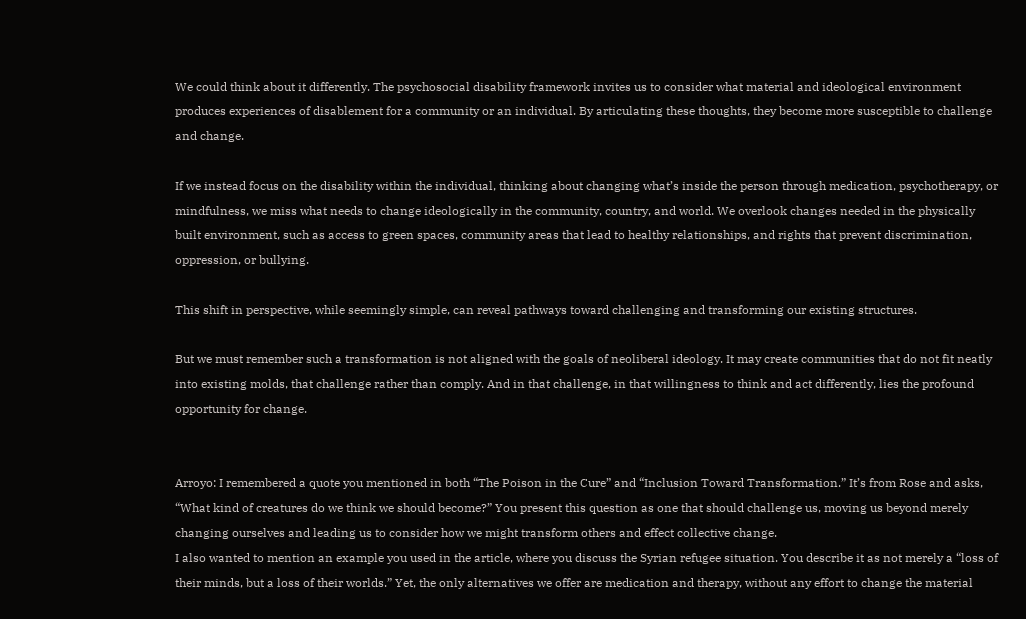We could think about it differently. The psychosocial disability framework invites us to consider what material and ideological environment produces experiences of disablement for a community or an individual. By articulating these thoughts, they become more susceptible to challenge and change.

If we instead focus on the disability within the individual, thinking about changing what’s inside the person through medication, psychotherapy, or mindfulness, we miss what needs to change ideologically in the community, country, and world. We overlook changes needed in the physically built environment, such as access to green spaces, community areas that lead to healthy relationships, and rights that prevent discrimination, oppression, or bullying.

This shift in perspective, while seemingly simple, can reveal pathways toward challenging and transforming our existing structures.

But we must remember such a transformation is not aligned with the goals of neoliberal ideology. It may create communities that do not fit neatly into existing molds, that challenge rather than comply. And in that challenge, in that willingness to think and act differently, lies the profound opportunity for change.


Arroyo: I remembered a quote you mentioned in both “The Poison in the Cure” and “Inclusion Toward Transformation.” It’s from Rose and asks, “What kind of creatures do we think we should become?” You present this question as one that should challenge us, moving us beyond merely changing ourselves and leading us to consider how we might transform others and effect collective change.
I also wanted to mention an example you used in the article, where you discuss the Syrian refugee situation. You describe it as not merely a “loss of their minds, but a loss of their worlds.” Yet, the only alternatives we offer are medication and therapy, without any effort to change the material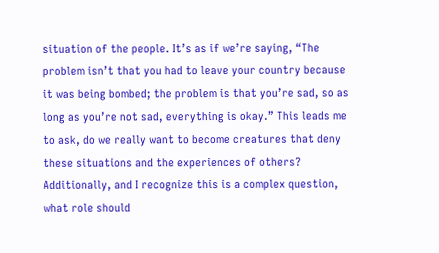situation of the people. It’s as if we’re saying, “The problem isn’t that you had to leave your country because it was being bombed; the problem is that you’re sad, so as long as you’re not sad, everything is okay.” This leads me to ask, do we really want to become creatures that deny these situations and the experiences of others?
Additionally, and I recognize this is a complex question, what role should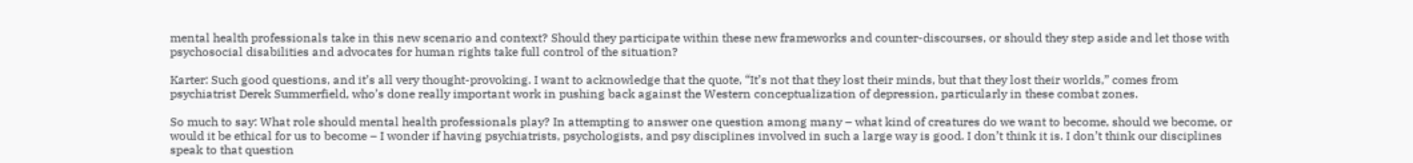mental health professionals take in this new scenario and context? Should they participate within these new frameworks and counter-discourses, or should they step aside and let those with psychosocial disabilities and advocates for human rights take full control of the situation?

Karter: Such good questions, and it’s all very thought-provoking. I want to acknowledge that the quote, “It’s not that they lost their minds, but that they lost their worlds,” comes from psychiatrist Derek Summerfield, who’s done really important work in pushing back against the Western conceptualization of depression, particularly in these combat zones.

So much to say: What role should mental health professionals play? In attempting to answer one question among many – what kind of creatures do we want to become, should we become, or would it be ethical for us to become – I wonder if having psychiatrists, psychologists, and psy disciplines involved in such a large way is good. I don’t think it is. I don’t think our disciplines speak to that question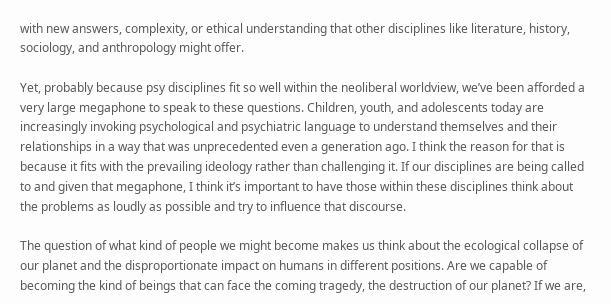with new answers, complexity, or ethical understanding that other disciplines like literature, history, sociology, and anthropology might offer.

Yet, probably because psy disciplines fit so well within the neoliberal worldview, we’ve been afforded a very large megaphone to speak to these questions. Children, youth, and adolescents today are increasingly invoking psychological and psychiatric language to understand themselves and their relationships in a way that was unprecedented even a generation ago. I think the reason for that is because it fits with the prevailing ideology rather than challenging it. If our disciplines are being called to and given that megaphone, I think it’s important to have those within these disciplines think about the problems as loudly as possible and try to influence that discourse.

The question of what kind of people we might become makes us think about the ecological collapse of our planet and the disproportionate impact on humans in different positions. Are we capable of becoming the kind of beings that can face the coming tragedy, the destruction of our planet? If we are,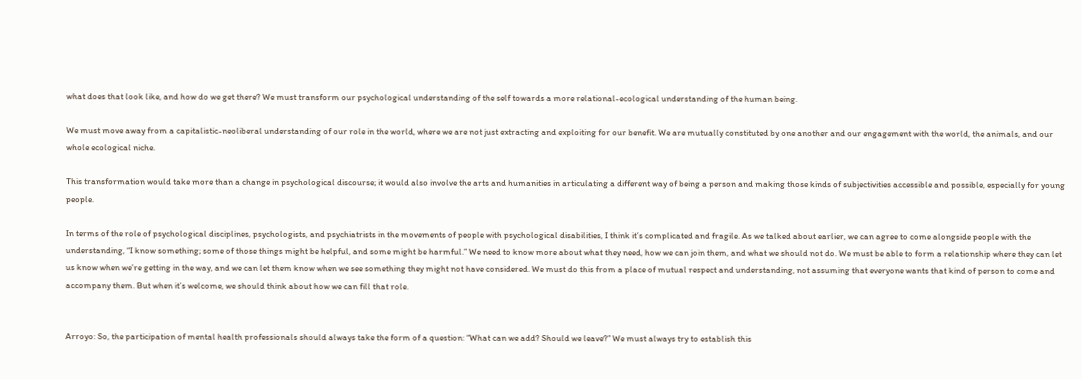what does that look like, and how do we get there? We must transform our psychological understanding of the self towards a more relational-ecological understanding of the human being.

We must move away from a capitalistic-neoliberal understanding of our role in the world, where we are not just extracting and exploiting for our benefit. We are mutually constituted by one another and our engagement with the world, the animals, and our whole ecological niche.

This transformation would take more than a change in psychological discourse; it would also involve the arts and humanities in articulating a different way of being a person and making those kinds of subjectivities accessible and possible, especially for young people.

In terms of the role of psychological disciplines, psychologists, and psychiatrists in the movements of people with psychological disabilities, I think it’s complicated and fragile. As we talked about earlier, we can agree to come alongside people with the understanding, “I know something; some of those things might be helpful, and some might be harmful.” We need to know more about what they need, how we can join them, and what we should not do. We must be able to form a relationship where they can let us know when we’re getting in the way, and we can let them know when we see something they might not have considered. We must do this from a place of mutual respect and understanding, not assuming that everyone wants that kind of person to come and accompany them. But when it’s welcome, we should think about how we can fill that role.


Arroyo: So, the participation of mental health professionals should always take the form of a question: “What can we add? Should we leave?” We must always try to establish this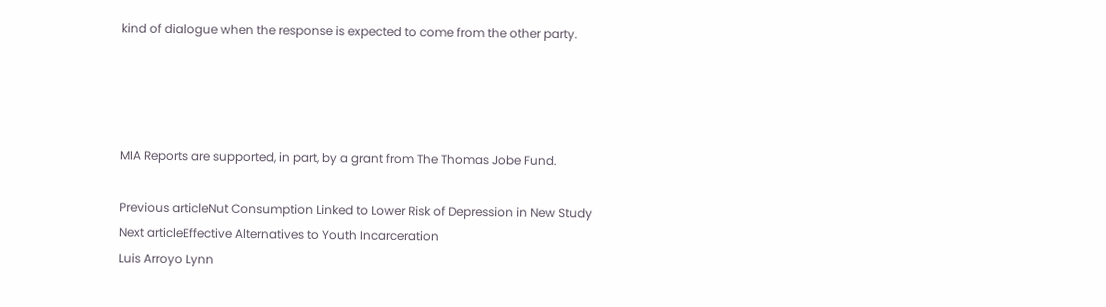kind of dialogue when the response is expected to come from the other party.




MIA Reports are supported, in part, by a grant from The Thomas Jobe Fund.

Previous articleNut Consumption Linked to Lower Risk of Depression in New Study
Next articleEffective Alternatives to Youth Incarceration
Luis Arroyo Lynn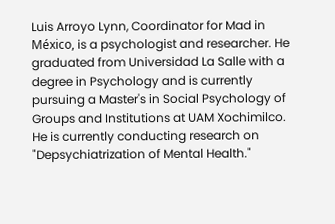Luis Arroyo Lynn, Coordinator for Mad in México, is a psychologist and researcher. He graduated from Universidad La Salle with a degree in Psychology and is currently pursuing a Master's in Social Psychology of Groups and Institutions at UAM Xochimilco. He is currently conducting research on "Depsychiatrization of Mental Health."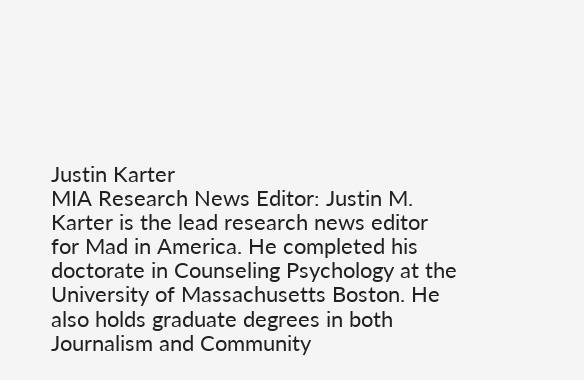Justin Karter
MIA Research News Editor: Justin M. Karter is the lead research news editor for Mad in America. He completed his doctorate in Counseling Psychology at the University of Massachusetts Boston. He also holds graduate degrees in both Journalism and Community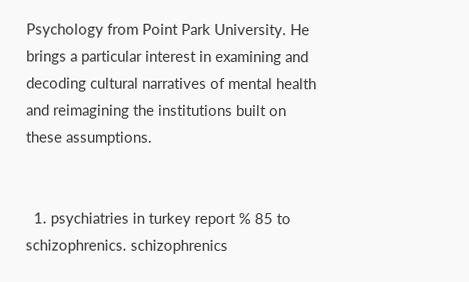Psychology from Point Park University. He brings a particular interest in examining and decoding cultural narratives of mental health and reimagining the institutions built on these assumptions.


  1. psychiatries in turkey report % 85 to schizophrenics. schizophrenics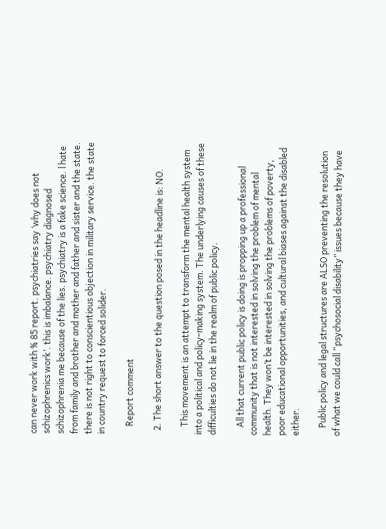can never work with % 85 report. psychiatries say ‘why does not schizophrenics work’. this is imbalance. psychiatry diagnosed schizophrenia me because of the lies. psychiatry is a fake science. l hate from family and brother and mother and father and sister and the state. there is not right to conscientious objection in military service. the state in country request to forced solider.

    Report comment

  2. The short answer to the question posed in the headline is: NO.

    This movement is an attempt to transform the mental health system into a political and policy-making system. The underlying causes of these difficulties do not lie in the realm of public policy.

    All that current public policy is doing is propping up a professional community that is not interested in solving the problem of mental health. They won’t be interested in solving the problems of poverty, poor educational opportunities, and cultural biases against the disabled either.

    Public policy and legal structures are ALSO preventing the resolution of what we could call “psychosocial disability” issues because they have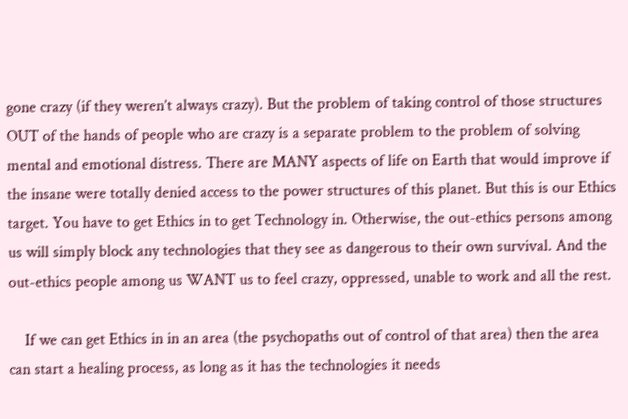gone crazy (if they weren’t always crazy). But the problem of taking control of those structures OUT of the hands of people who are crazy is a separate problem to the problem of solving mental and emotional distress. There are MANY aspects of life on Earth that would improve if the insane were totally denied access to the power structures of this planet. But this is our Ethics target. You have to get Ethics in to get Technology in. Otherwise, the out-ethics persons among us will simply block any technologies that they see as dangerous to their own survival. And the out-ethics people among us WANT us to feel crazy, oppressed, unable to work and all the rest.

    If we can get Ethics in in an area (the psychopaths out of control of that area) then the area can start a healing process, as long as it has the technologies it needs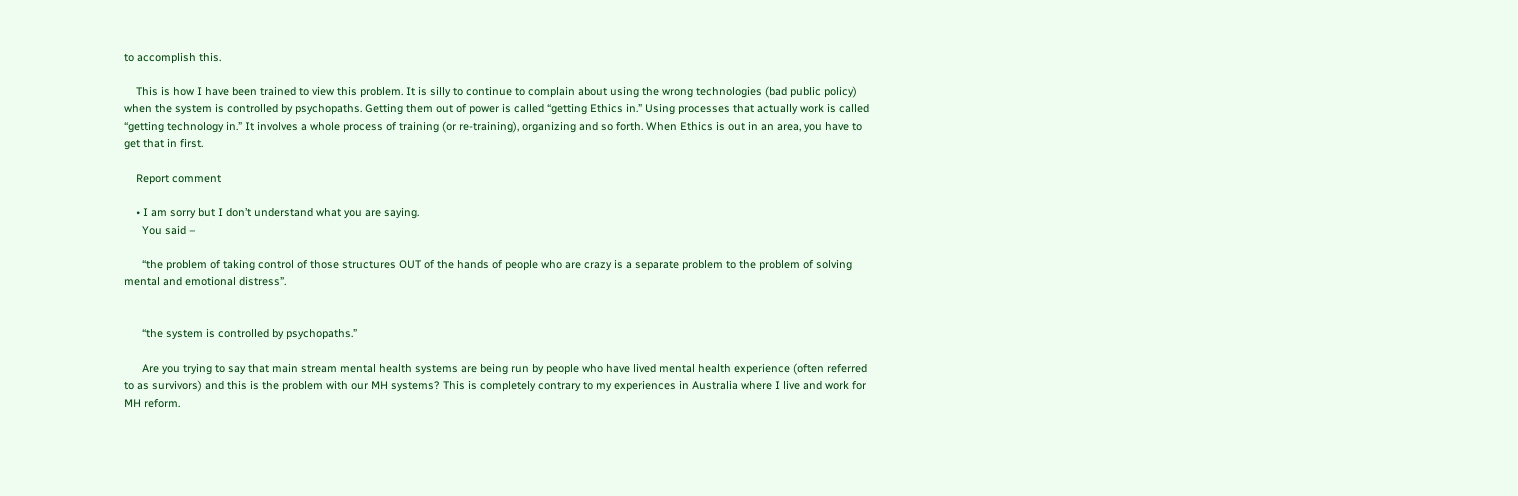to accomplish this.

    This is how I have been trained to view this problem. It is silly to continue to complain about using the wrong technologies (bad public policy) when the system is controlled by psychopaths. Getting them out of power is called “getting Ethics in.” Using processes that actually work is called “getting technology in.” It involves a whole process of training (or re-training), organizing and so forth. When Ethics is out in an area, you have to get that in first.

    Report comment

    • I am sorry but I don’t understand what you are saying.
      You said –

      “the problem of taking control of those structures OUT of the hands of people who are crazy is a separate problem to the problem of solving mental and emotional distress”.


      “the system is controlled by psychopaths.”

      Are you trying to say that main stream mental health systems are being run by people who have lived mental health experience (often referred to as survivors) and this is the problem with our MH systems? This is completely contrary to my experiences in Australia where I live and work for MH reform.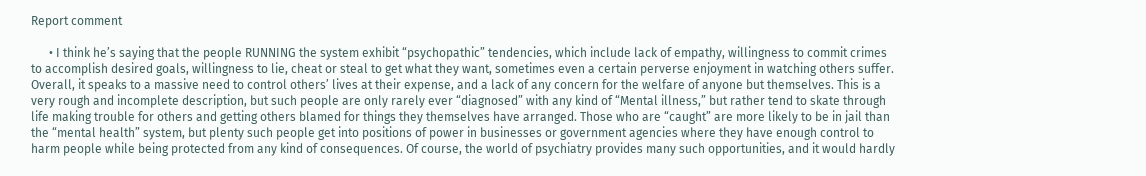Report comment

      • I think he’s saying that the people RUNNING the system exhibit “psychopathic” tendencies, which include lack of empathy, willingness to commit crimes to accomplish desired goals, willingness to lie, cheat or steal to get what they want, sometimes even a certain perverse enjoyment in watching others suffer. Overall, it speaks to a massive need to control others’ lives at their expense, and a lack of any concern for the welfare of anyone but themselves. This is a very rough and incomplete description, but such people are only rarely ever “diagnosed” with any kind of “Mental illness,” but rather tend to skate through life making trouble for others and getting others blamed for things they themselves have arranged. Those who are “caught” are more likely to be in jail than the “mental health” system, but plenty such people get into positions of power in businesses or government agencies where they have enough control to harm people while being protected from any kind of consequences. Of course, the world of psychiatry provides many such opportunities, and it would hardly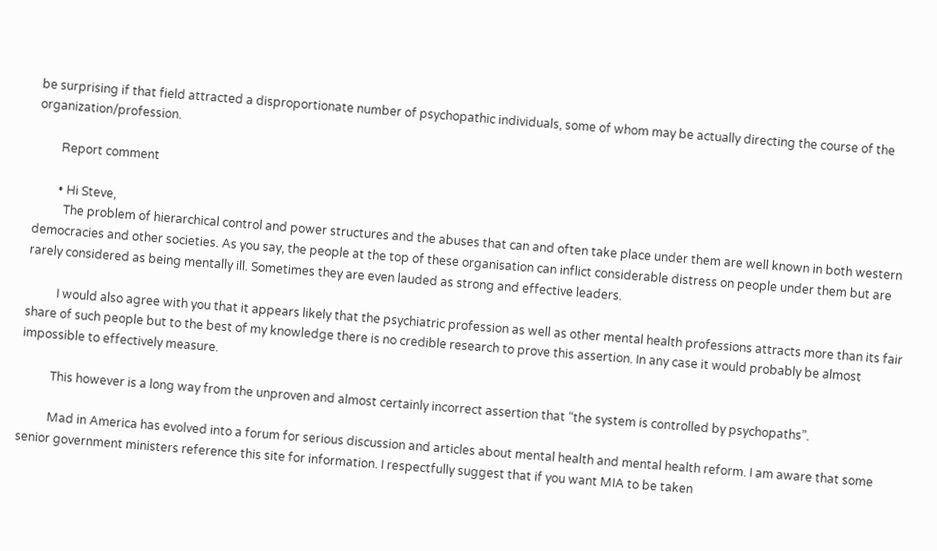be surprising if that field attracted a disproportionate number of psychopathic individuals, some of whom may be actually directing the course of the organization/profession.

        Report comment

        • Hi Steve,
          The problem of hierarchical control and power structures and the abuses that can and often take place under them are well known in both western democracies and other societies. As you say, the people at the top of these organisation can inflict considerable distress on people under them but are rarely considered as being mentally ill. Sometimes they are even lauded as strong and effective leaders.

          I would also agree with you that it appears likely that the psychiatric profession as well as other mental health professions attracts more than its fair share of such people but to the best of my knowledge there is no credible research to prove this assertion. In any case it would probably be almost impossible to effectively measure.

          This however is a long way from the unproven and almost certainly incorrect assertion that “the system is controlled by psychopaths”.

          Mad in America has evolved into a forum for serious discussion and articles about mental health and mental health reform. I am aware that some senior government ministers reference this site for information. I respectfully suggest that if you want MIA to be taken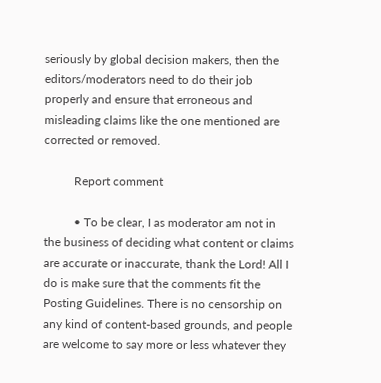seriously by global decision makers, then the editors/moderators need to do their job properly and ensure that erroneous and misleading claims like the one mentioned are corrected or removed.

          Report comment

          • To be clear, I as moderator am not in the business of deciding what content or claims are accurate or inaccurate, thank the Lord! All I do is make sure that the comments fit the Posting Guidelines. There is no censorship on any kind of content-based grounds, and people are welcome to say more or less whatever they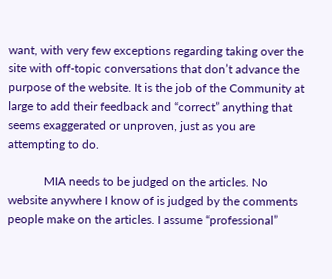want, with very few exceptions regarding taking over the site with off-topic conversations that don’t advance the purpose of the website. It is the job of the Community at large to add their feedback and “correct” anything that seems exaggerated or unproven, just as you are attempting to do.

            MIA needs to be judged on the articles. No website anywhere I know of is judged by the comments people make on the articles. I assume “professional”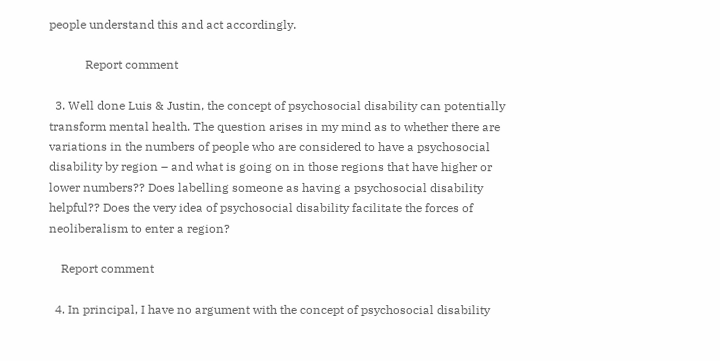people understand this and act accordingly.

            Report comment

  3. Well done Luis & Justin, the concept of psychosocial disability can potentially transform mental health. The question arises in my mind as to whether there are variations in the numbers of people who are considered to have a psychosocial disability by region – and what is going on in those regions that have higher or lower numbers?? Does labelling someone as having a psychosocial disability helpful?? Does the very idea of psychosocial disability facilitate the forces of neoliberalism to enter a region?

    Report comment

  4. In principal, I have no argument with the concept of psychosocial disability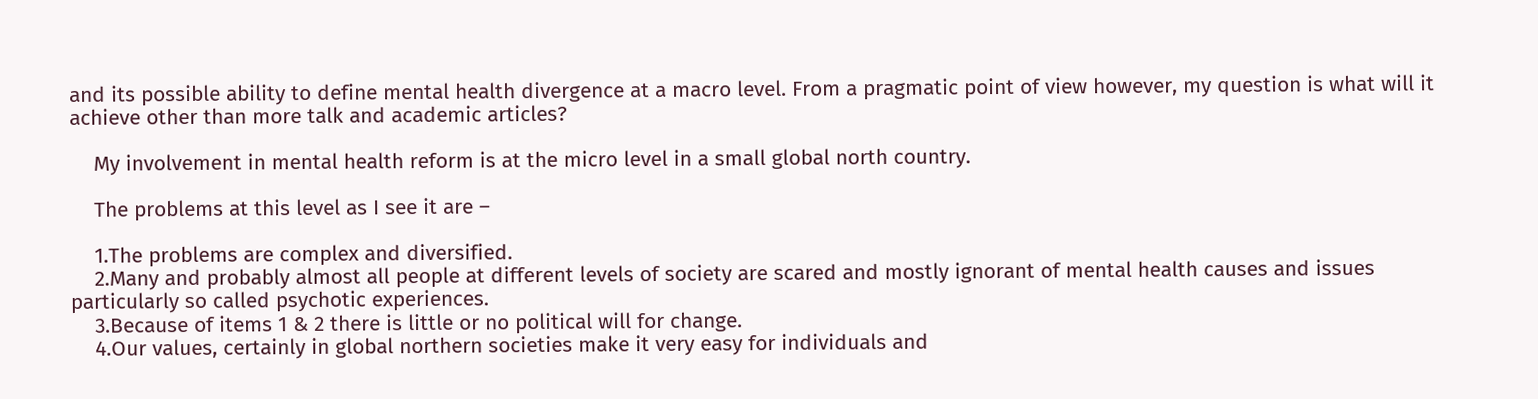and its possible ability to define mental health divergence at a macro level. From a pragmatic point of view however, my question is what will it achieve other than more talk and academic articles?

    My involvement in mental health reform is at the micro level in a small global north country.

    The problems at this level as I see it are –

    1.The problems are complex and diversified.
    2.Many and probably almost all people at different levels of society are scared and mostly ignorant of mental health causes and issues particularly so called psychotic experiences.
    3.Because of items 1 & 2 there is little or no political will for change.
    4.Our values, certainly in global northern societies make it very easy for individuals and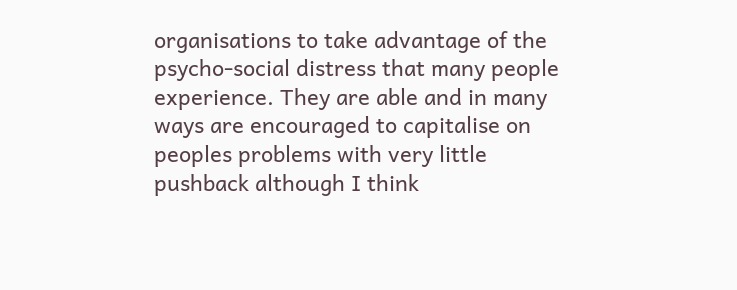organisations to take advantage of the psycho-social distress that many people experience. They are able and in many ways are encouraged to capitalise on peoples problems with very little pushback although I think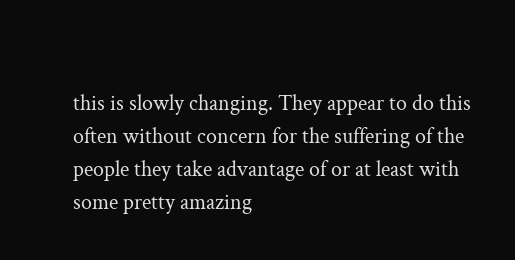this is slowly changing. They appear to do this often without concern for the suffering of the people they take advantage of or at least with some pretty amazing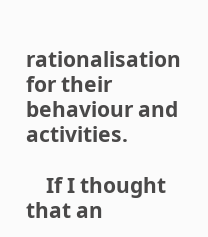rationalisation for their behaviour and activities.

    If I thought that an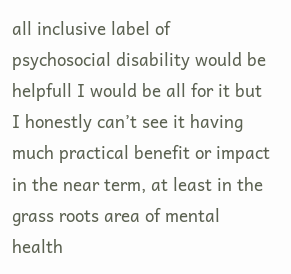all inclusive label of psychosocial disability would be helpfull I would be all for it but I honestly can’t see it having much practical benefit or impact in the near term, at least in the grass roots area of mental health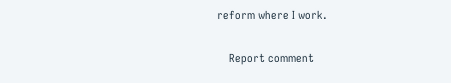reform where I work.

    Report comment